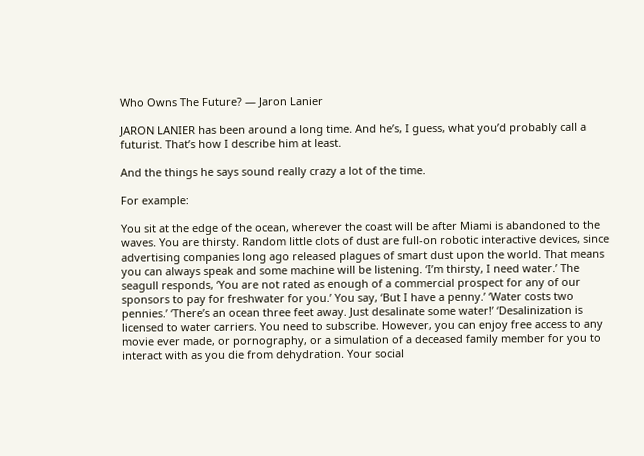Who Owns The Future? — Jaron Lanier

JARON LANIER has been around a long time. And he’s, I guess, what you’d probably call a futurist. That’s how I describe him at least.

And the things he says sound really crazy a lot of the time.

For example:

You sit at the edge of the ocean, wherever the coast will be after Miami is abandoned to the waves. You are thirsty. Random little clots of dust are full-on robotic interactive devices, since advertising companies long ago released plagues of smart dust upon the world. That means you can always speak and some machine will be listening. ‘I’m thirsty, I need water.’ The seagull responds, ‘You are not rated as enough of a commercial prospect for any of our sponsors to pay for freshwater for you.’ You say, ‘But I have a penny.’ ‘Water costs two pennies.’ ‘There’s an ocean three feet away. Just desalinate some water!’ ‘Desalinization is licensed to water carriers. You need to subscribe. However, you can enjoy free access to any movie ever made, or pornography, or a simulation of a deceased family member for you to interact with as you die from dehydration. Your social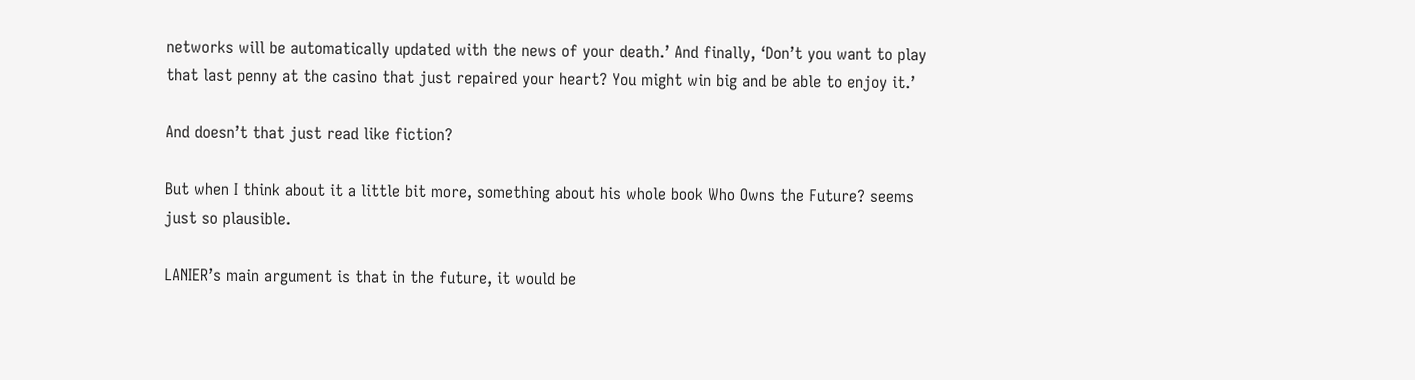networks will be automatically updated with the news of your death.’ And finally, ‘Don’t you want to play that last penny at the casino that just repaired your heart? You might win big and be able to enjoy it.’

And doesn’t that just read like fiction?

But when I think about it a little bit more, something about his whole book Who Owns the Future? seems just so plausible.

LANIER’s main argument is that in the future, it would be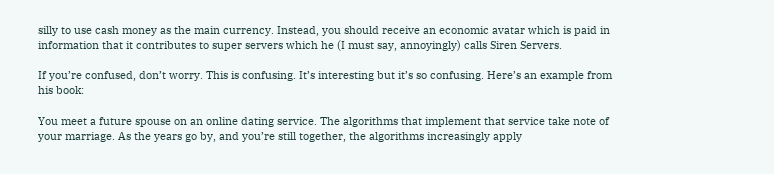silly to use cash money as the main currency. Instead, you should receive an economic avatar which is paid in information that it contributes to super servers which he (I must say, annoyingly) calls Siren Servers.

If you’re confused, don’t worry. This is confusing. It’s interesting but it’s so confusing. Here’s an example from his book:

You meet a future spouse on an online dating service. The algorithms that implement that service take note of your marriage. As the years go by, and you’re still together, the algorithms increasingly apply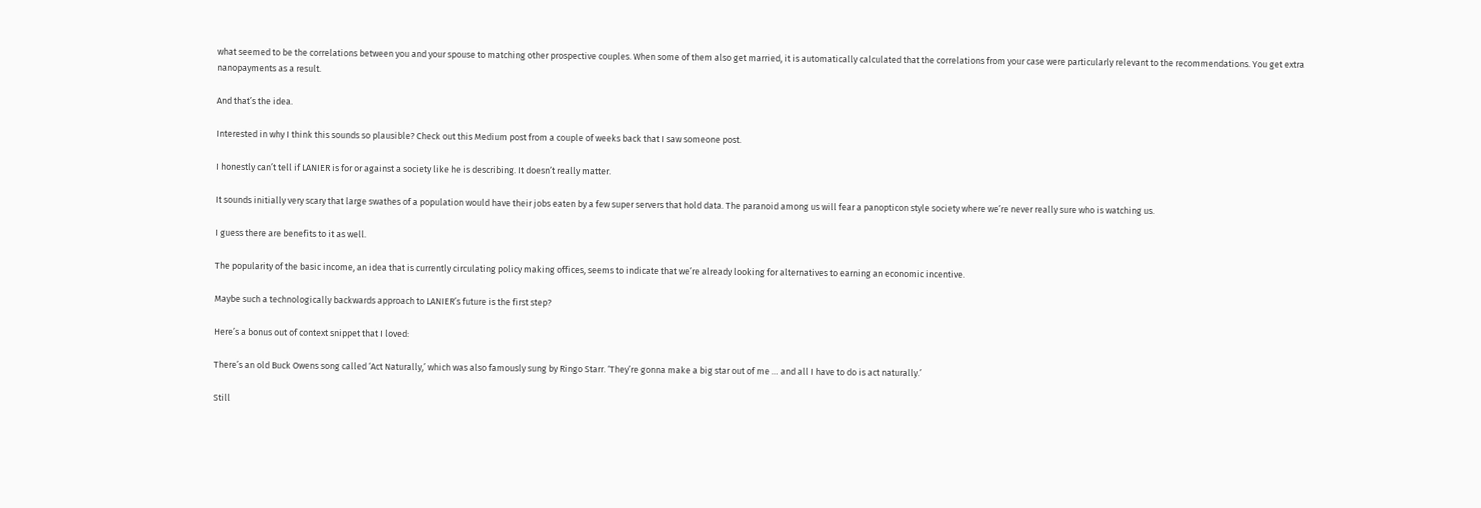what seemed to be the correlations between you and your spouse to matching other prospective couples. When some of them also get married, it is automatically calculated that the correlations from your case were particularly relevant to the recommendations. You get extra nanopayments as a result.

And that’s the idea.

Interested in why I think this sounds so plausible? Check out this Medium post from a couple of weeks back that I saw someone post.

I honestly can’t tell if LANIER is for or against a society like he is describing. It doesn’t really matter.

It sounds initially very scary that large swathes of a population would have their jobs eaten by a few super servers that hold data. The paranoid among us will fear a panopticon style society where we’re never really sure who is watching us.

I guess there are benefits to it as well.

The popularity of the basic income, an idea that is currently circulating policy making offices, seems to indicate that we’re already looking for alternatives to earning an economic incentive.

Maybe such a technologically backwards approach to LANIER’s future is the first step?

Here’s a bonus out of context snippet that I loved:

There’s an old Buck Owens song called ‘Act Naturally,’ which was also famously sung by Ringo Starr. ‘They’re gonna make a big star out of me … and all I have to do is act naturally.’

Still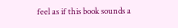feel as if this book sounds a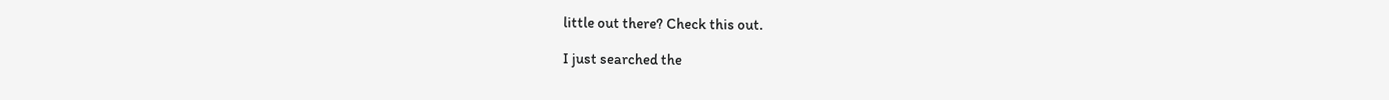little out there? Check this out.

I just searched the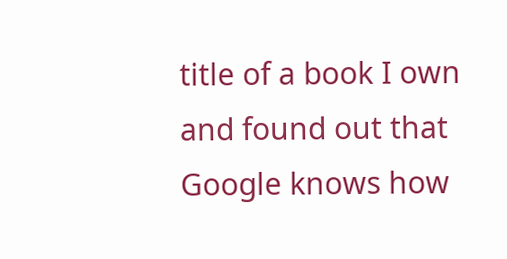title of a book I own and found out that Google knows how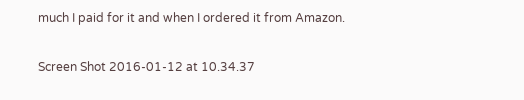much I paid for it and when I ordered it from Amazon.

Screen Shot 2016-01-12 at 10.34.37